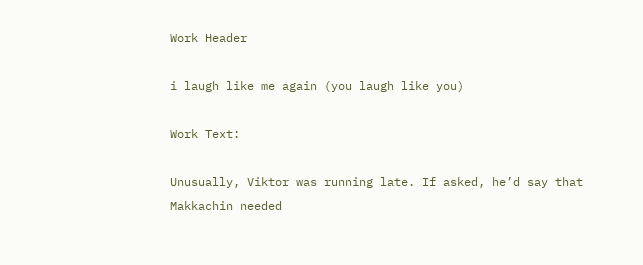Work Header

i laugh like me again (you laugh like you)

Work Text:

Unusually, Viktor was running late. If asked, he’d say that Makkachin needed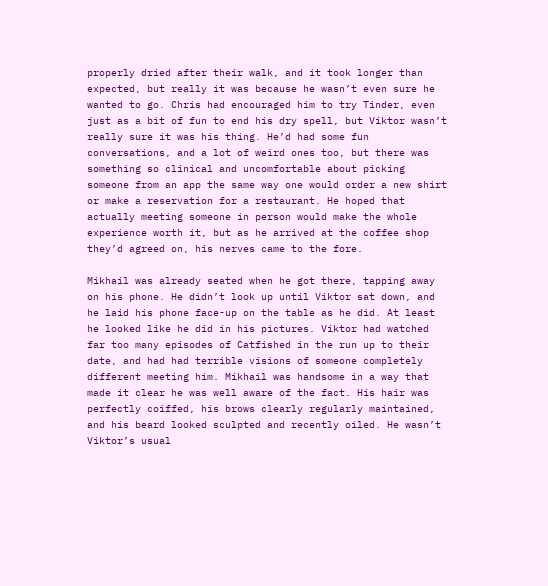properly dried after their walk, and it took longer than expected, but really it was because he wasn’t even sure he wanted to go. Chris had encouraged him to try Tinder, even just as a bit of fun to end his dry spell, but Viktor wasn’t really sure it was his thing. He’d had some fun conversations, and a lot of weird ones too, but there was something so clinical and uncomfortable about picking someone from an app the same way one would order a new shirt or make a reservation for a restaurant. He hoped that actually meeting someone in person would make the whole experience worth it, but as he arrived at the coffee shop they’d agreed on, his nerves came to the fore.

Mikhail was already seated when he got there, tapping away on his phone. He didn’t look up until Viktor sat down, and he laid his phone face-up on the table as he did. At least he looked like he did in his pictures. Viktor had watched far too many episodes of Catfished in the run up to their date, and had had terrible visions of someone completely different meeting him. Mikhail was handsome in a way that made it clear he was well aware of the fact. His hair was perfectly coiffed, his brows clearly regularly maintained, and his beard looked sculpted and recently oiled. He wasn’t Viktor’s usual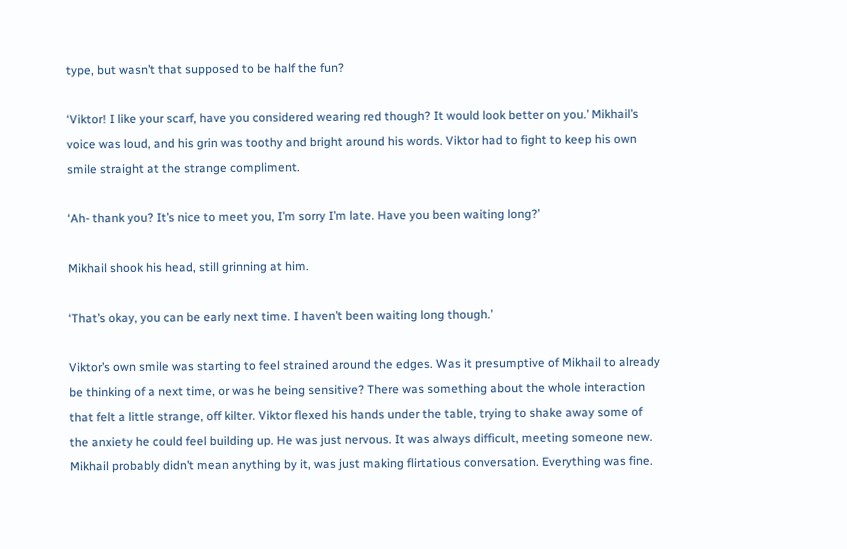type, but wasn’t that supposed to be half the fun?

‘Viktor! I like your scarf, have you considered wearing red though? It would look better on you.’ Mikhail’s voice was loud, and his grin was toothy and bright around his words. Viktor had to fight to keep his own smile straight at the strange compliment.

‘Ah- thank you? It’s nice to meet you, I’m sorry I’m late. Have you been waiting long?’

Mikhail shook his head, still grinning at him.

‘That’s okay, you can be early next time. I haven’t been waiting long though.’

Viktor’s own smile was starting to feel strained around the edges. Was it presumptive of Mikhail to already be thinking of a next time, or was he being sensitive? There was something about the whole interaction that felt a little strange, off kilter. Viktor flexed his hands under the table, trying to shake away some of the anxiety he could feel building up. He was just nervous. It was always difficult, meeting someone new. Mikhail probably didn’t mean anything by it, was just making flirtatious conversation. Everything was fine.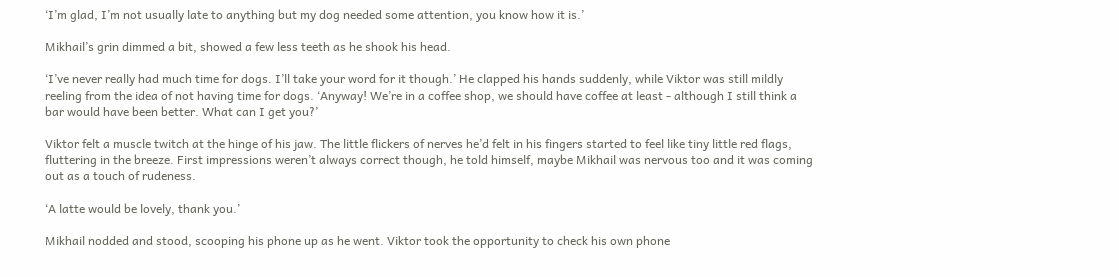‘I’m glad, I’m not usually late to anything but my dog needed some attention, you know how it is.’

Mikhail’s grin dimmed a bit, showed a few less teeth as he shook his head.

‘I’ve never really had much time for dogs. I’ll take your word for it though.’ He clapped his hands suddenly, while Viktor was still mildly reeling from the idea of not having time for dogs. ‘Anyway! We’re in a coffee shop, we should have coffee at least - although I still think a bar would have been better. What can I get you?’

Viktor felt a muscle twitch at the hinge of his jaw. The little flickers of nerves he’d felt in his fingers started to feel like tiny little red flags, fluttering in the breeze. First impressions weren’t always correct though, he told himself, maybe Mikhail was nervous too and it was coming out as a touch of rudeness.

‘A latte would be lovely, thank you.’

Mikhail nodded and stood, scooping his phone up as he went. Viktor took the opportunity to check his own phone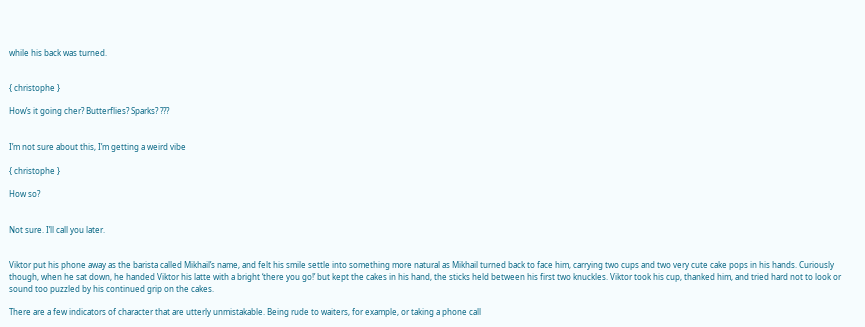while his back was turned.


{ christophe }

How’s it going cher? Butterflies? Sparks? ???


I’m not sure about this, I’m getting a weird vibe

{ christophe }

How so?


Not sure. I’ll call you later.


Viktor put his phone away as the barista called Mikhail’s name, and felt his smile settle into something more natural as Mikhail turned back to face him, carrying two cups and two very cute cake pops in his hands. Curiously though, when he sat down, he handed Viktor his latte with a bright ‘there you go!’ but kept the cakes in his hand, the sticks held between his first two knuckles. Viktor took his cup, thanked him, and tried hard not to look or sound too puzzled by his continued grip on the cakes.

There are a few indicators of character that are utterly unmistakable. Being rude to waiters, for example, or taking a phone call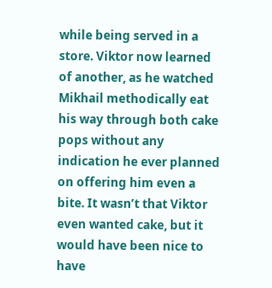while being served in a store. Viktor now learned of another, as he watched Mikhail methodically eat his way through both cake pops without any indication he ever planned on offering him even a bite. It wasn’t that Viktor even wanted cake, but it would have been nice to have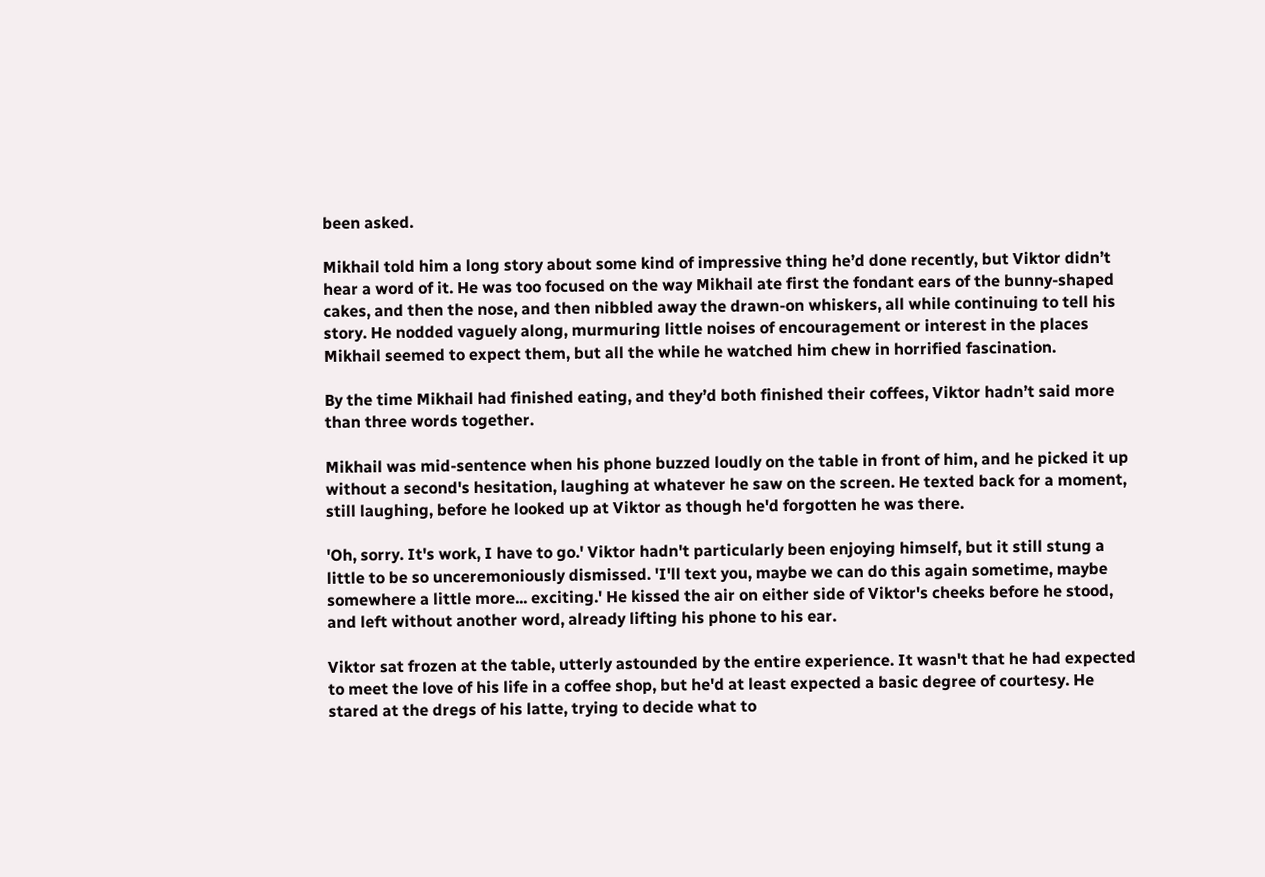been asked.

Mikhail told him a long story about some kind of impressive thing he’d done recently, but Viktor didn’t hear a word of it. He was too focused on the way Mikhail ate first the fondant ears of the bunny-shaped cakes, and then the nose, and then nibbled away the drawn-on whiskers, all while continuing to tell his story. He nodded vaguely along, murmuring little noises of encouragement or interest in the places Mikhail seemed to expect them, but all the while he watched him chew in horrified fascination.

By the time Mikhail had finished eating, and they’d both finished their coffees, Viktor hadn’t said more than three words together.

Mikhail was mid-sentence when his phone buzzed loudly on the table in front of him, and he picked it up without a second's hesitation, laughing at whatever he saw on the screen. He texted back for a moment, still laughing, before he looked up at Viktor as though he'd forgotten he was there.

'Oh, sorry. It's work, I have to go.' Viktor hadn't particularly been enjoying himself, but it still stung a little to be so unceremoniously dismissed. 'I'll text you, maybe we can do this again sometime, maybe somewhere a little more... exciting.' He kissed the air on either side of Viktor's cheeks before he stood, and left without another word, already lifting his phone to his ear.

Viktor sat frozen at the table, utterly astounded by the entire experience. It wasn't that he had expected to meet the love of his life in a coffee shop, but he'd at least expected a basic degree of courtesy. He stared at the dregs of his latte, trying to decide what to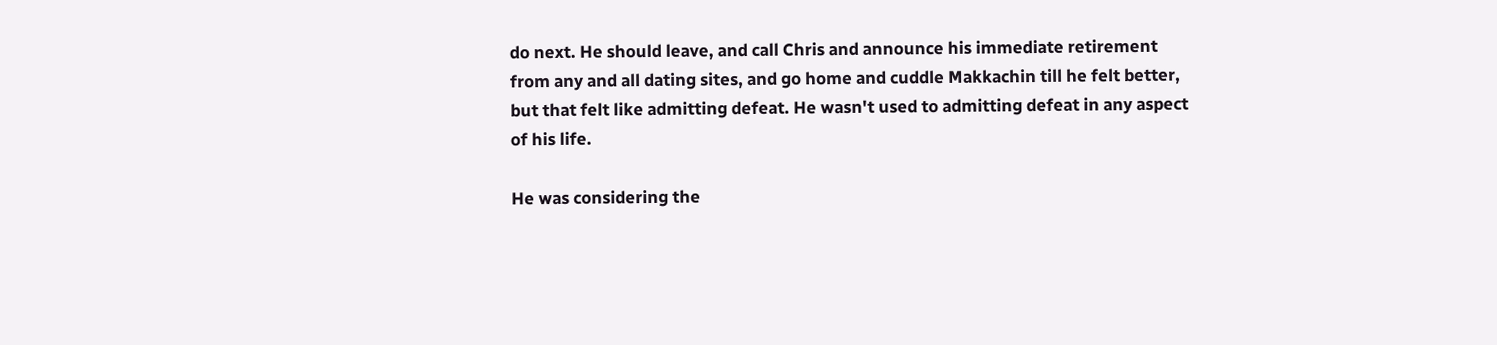do next. He should leave, and call Chris and announce his immediate retirement from any and all dating sites, and go home and cuddle Makkachin till he felt better, but that felt like admitting defeat. He wasn't used to admitting defeat in any aspect of his life.

He was considering the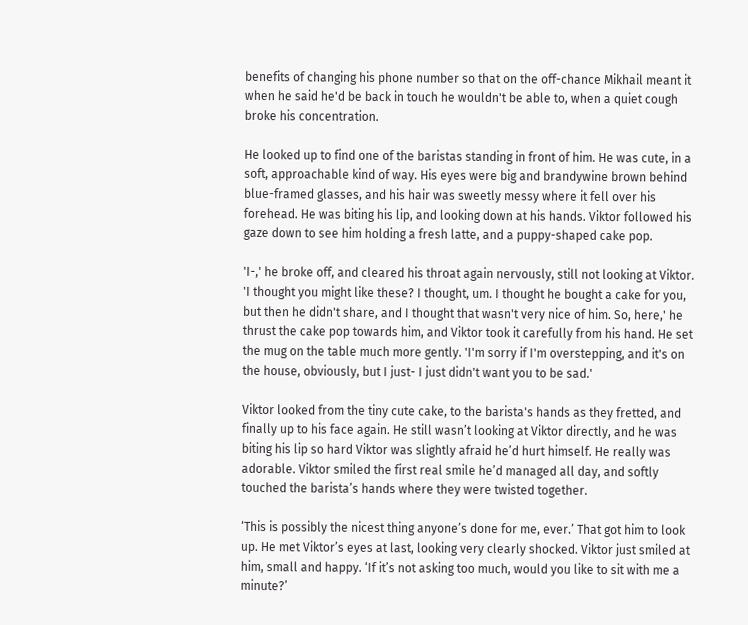benefits of changing his phone number so that on the off-chance Mikhail meant it when he said he'd be back in touch he wouldn't be able to, when a quiet cough broke his concentration.

He looked up to find one of the baristas standing in front of him. He was cute, in a soft, approachable kind of way. His eyes were big and brandywine brown behind blue-framed glasses, and his hair was sweetly messy where it fell over his forehead. He was biting his lip, and looking down at his hands. Viktor followed his gaze down to see him holding a fresh latte, and a puppy-shaped cake pop.

'I-,' he broke off, and cleared his throat again nervously, still not looking at Viktor. 'I thought you might like these? I thought, um. I thought he bought a cake for you, but then he didn't share, and I thought that wasn't very nice of him. So, here,' he thrust the cake pop towards him, and Viktor took it carefully from his hand. He set the mug on the table much more gently. 'I'm sorry if I'm overstepping, and it's on the house, obviously, but I just- I just didn't want you to be sad.'

Viktor looked from the tiny cute cake, to the barista's hands as they fretted, and finally up to his face again. He still wasn’t looking at Viktor directly, and he was biting his lip so hard Viktor was slightly afraid he’d hurt himself. He really was adorable. Viktor smiled the first real smile he’d managed all day, and softly touched the barista’s hands where they were twisted together.

‘This is possibly the nicest thing anyone’s done for me, ever.’ That got him to look up. He met Viktor’s eyes at last, looking very clearly shocked. Viktor just smiled at him, small and happy. ‘If it’s not asking too much, would you like to sit with me a minute?’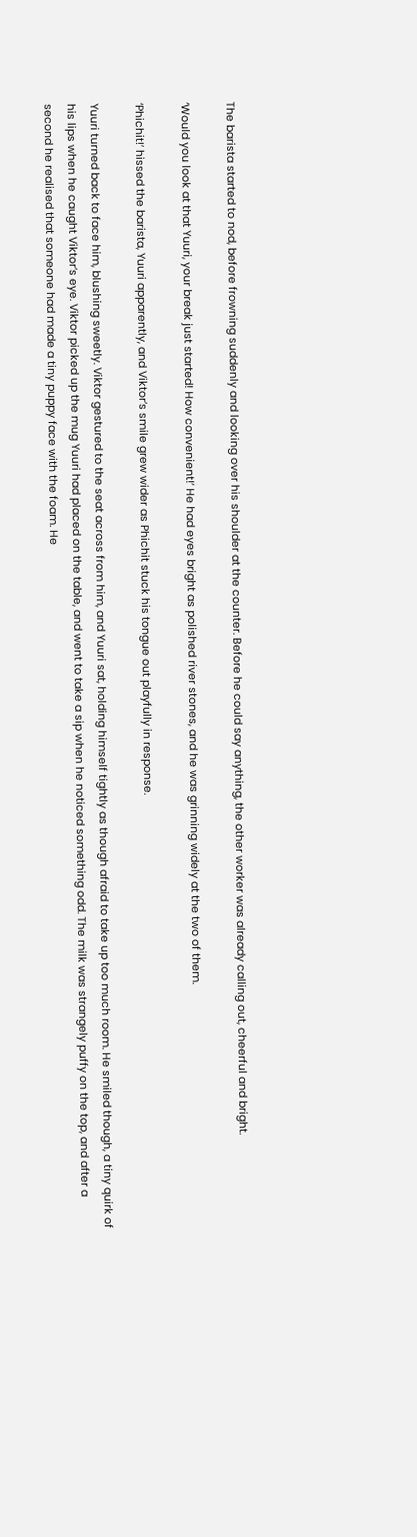The barista started to nod, before frowning suddenly and looking over his shoulder at the counter. Before he could say anything, the other worker was already calling out, cheerful and bright.

‘Would you look at that Yuuri, your break just started! How convenient!’ He had eyes bright as polished river stones, and he was grinning widely at the two of them.

‘Phichit!’ hissed the barista, Yuuri apparently, and Viktor’s smile grew wider as Phichit stuck his tongue out playfully in response.

Yuuri turned back to face him, blushing sweetly. Viktor gestured to the seat across from him, and Yuuri sat, holding himself tightly as though afraid to take up too much room. He smiled though, a tiny quirk of his lips when he caught Viktor’s eye. Viktor picked up the mug Yuuri had placed on the table, and went to take a sip when he noticed something odd. The milk was strangely puffy on the top, and after a second he realised that someone had made a tiny puppy face with the foam. He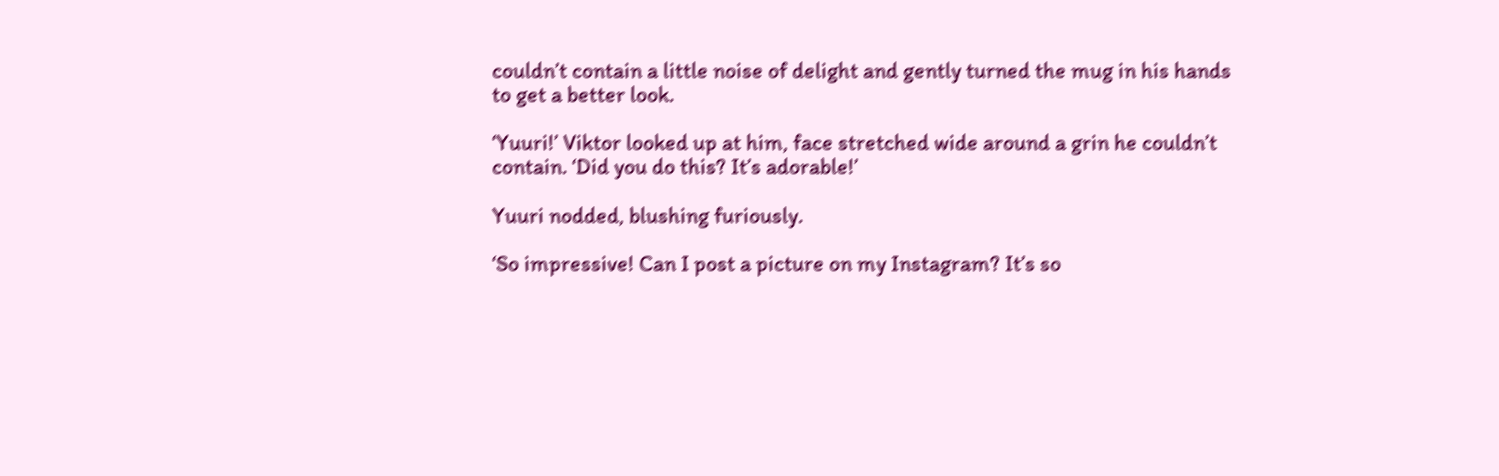couldn’t contain a little noise of delight and gently turned the mug in his hands to get a better look.

‘Yuuri!’ Viktor looked up at him, face stretched wide around a grin he couldn’t contain. ‘Did you do this? It’s adorable!’

Yuuri nodded, blushing furiously.

‘So impressive! Can I post a picture on my Instagram? It’s so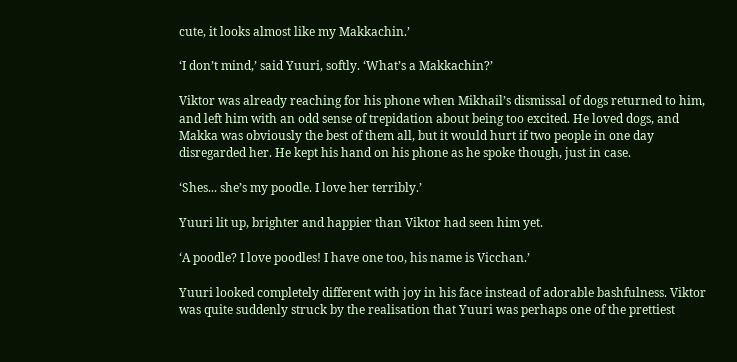cute, it looks almost like my Makkachin.’

‘I don’t mind,’ said Yuuri, softly. ‘What’s a Makkachin?’

Viktor was already reaching for his phone when Mikhail’s dismissal of dogs returned to him, and left him with an odd sense of trepidation about being too excited. He loved dogs, and Makka was obviously the best of them all, but it would hurt if two people in one day disregarded her. He kept his hand on his phone as he spoke though, just in case.

‘Shes... she’s my poodle. I love her terribly.’

Yuuri lit up, brighter and happier than Viktor had seen him yet.

‘A poodle? I love poodles! I have one too, his name is Vicchan.’

Yuuri looked completely different with joy in his face instead of adorable bashfulness. Viktor was quite suddenly struck by the realisation that Yuuri was perhaps one of the prettiest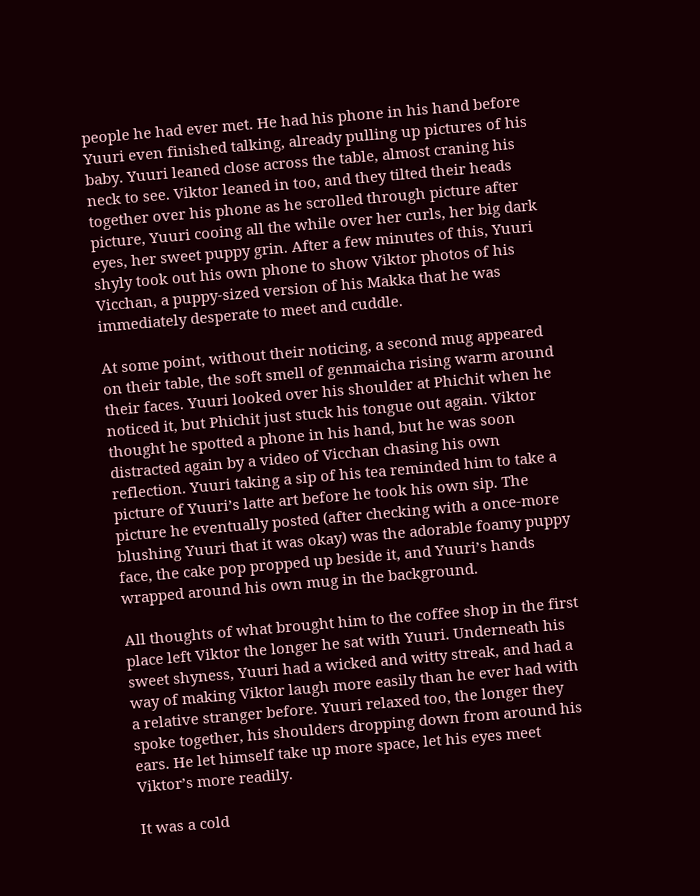people he had ever met. He had his phone in his hand before Yuuri even finished talking, already pulling up pictures of his baby. Yuuri leaned close across the table, almost craning his neck to see. Viktor leaned in too, and they tilted their heads together over his phone as he scrolled through picture after picture, Yuuri cooing all the while over her curls, her big dark eyes, her sweet puppy grin. After a few minutes of this, Yuuri shyly took out his own phone to show Viktor photos of his Vicchan, a puppy-sized version of his Makka that he was immediately desperate to meet and cuddle.

At some point, without their noticing, a second mug appeared on their table, the soft smell of genmaicha rising warm around their faces. Yuuri looked over his shoulder at Phichit when he noticed it, but Phichit just stuck his tongue out again. Viktor thought he spotted a phone in his hand, but he was soon distracted again by a video of Vicchan chasing his own reflection. Yuuri taking a sip of his tea reminded him to take a picture of Yuuri’s latte art before he took his own sip. The picture he eventually posted (after checking with a once-more blushing Yuuri that it was okay) was the adorable foamy puppy face, the cake pop propped up beside it, and Yuuri’s hands wrapped around his own mug in the background.

All thoughts of what brought him to the coffee shop in the first place left Viktor the longer he sat with Yuuri. Underneath his sweet shyness, Yuuri had a wicked and witty streak, and had a way of making Viktor laugh more easily than he ever had with a relative stranger before. Yuuri relaxed too, the longer they spoke together, his shoulders dropping down from around his ears. He let himself take up more space, let his eyes meet Viktor’s more readily.

It was a cold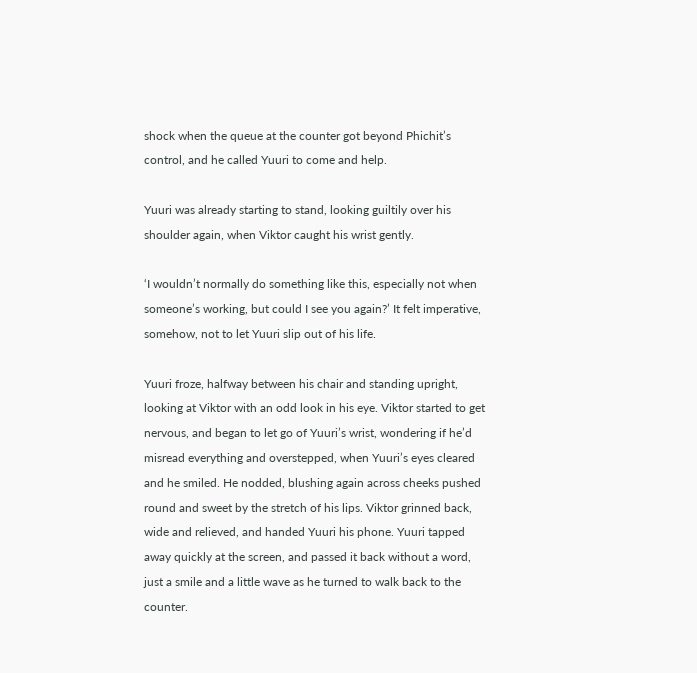shock when the queue at the counter got beyond Phichit’s control, and he called Yuuri to come and help.

Yuuri was already starting to stand, looking guiltily over his shoulder again, when Viktor caught his wrist gently.

‘I wouldn’t normally do something like this, especially not when someone’s working, but could I see you again?’ It felt imperative, somehow, not to let Yuuri slip out of his life.

Yuuri froze, halfway between his chair and standing upright, looking at Viktor with an odd look in his eye. Viktor started to get nervous, and began to let go of Yuuri’s wrist, wondering if he’d misread everything and overstepped, when Yuuri’s eyes cleared and he smiled. He nodded, blushing again across cheeks pushed round and sweet by the stretch of his lips. Viktor grinned back, wide and relieved, and handed Yuuri his phone. Yuuri tapped away quickly at the screen, and passed it back without a word, just a smile and a little wave as he turned to walk back to the counter.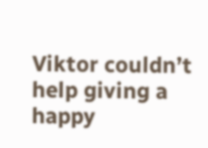Viktor couldn’t help giving a happy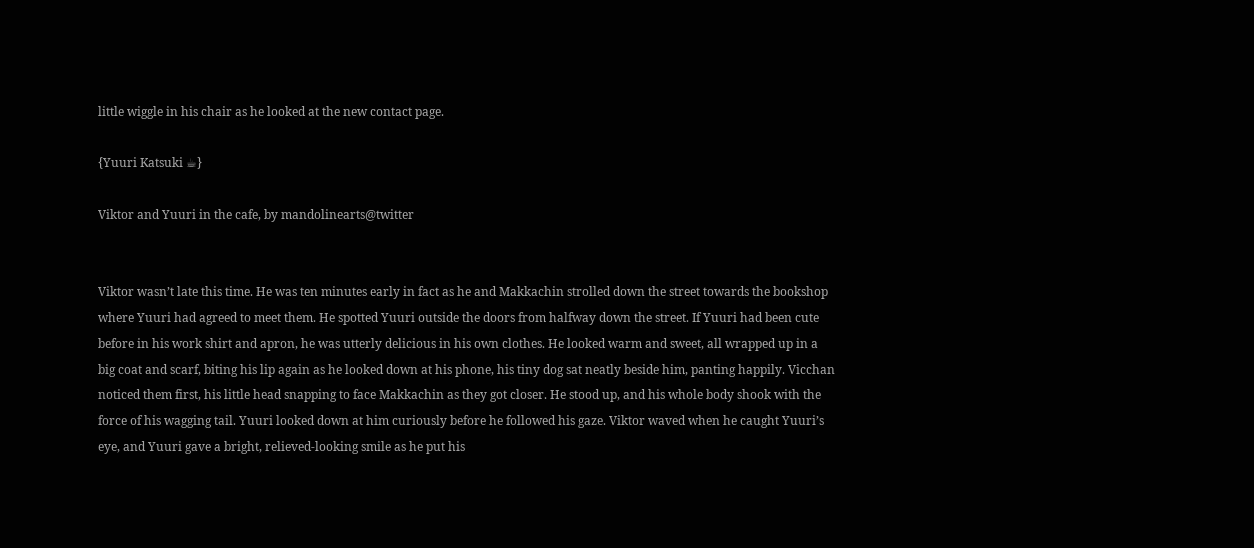little wiggle in his chair as he looked at the new contact page.

{Yuuri Katsuki ☕}

Viktor and Yuuri in the cafe, by mandolinearts@twitter


Viktor wasn’t late this time. He was ten minutes early in fact as he and Makkachin strolled down the street towards the bookshop where Yuuri had agreed to meet them. He spotted Yuuri outside the doors from halfway down the street. If Yuuri had been cute before in his work shirt and apron, he was utterly delicious in his own clothes. He looked warm and sweet, all wrapped up in a big coat and scarf, biting his lip again as he looked down at his phone, his tiny dog sat neatly beside him, panting happily. Vicchan noticed them first, his little head snapping to face Makkachin as they got closer. He stood up, and his whole body shook with the force of his wagging tail. Yuuri looked down at him curiously before he followed his gaze. Viktor waved when he caught Yuuri’s eye, and Yuuri gave a bright, relieved-looking smile as he put his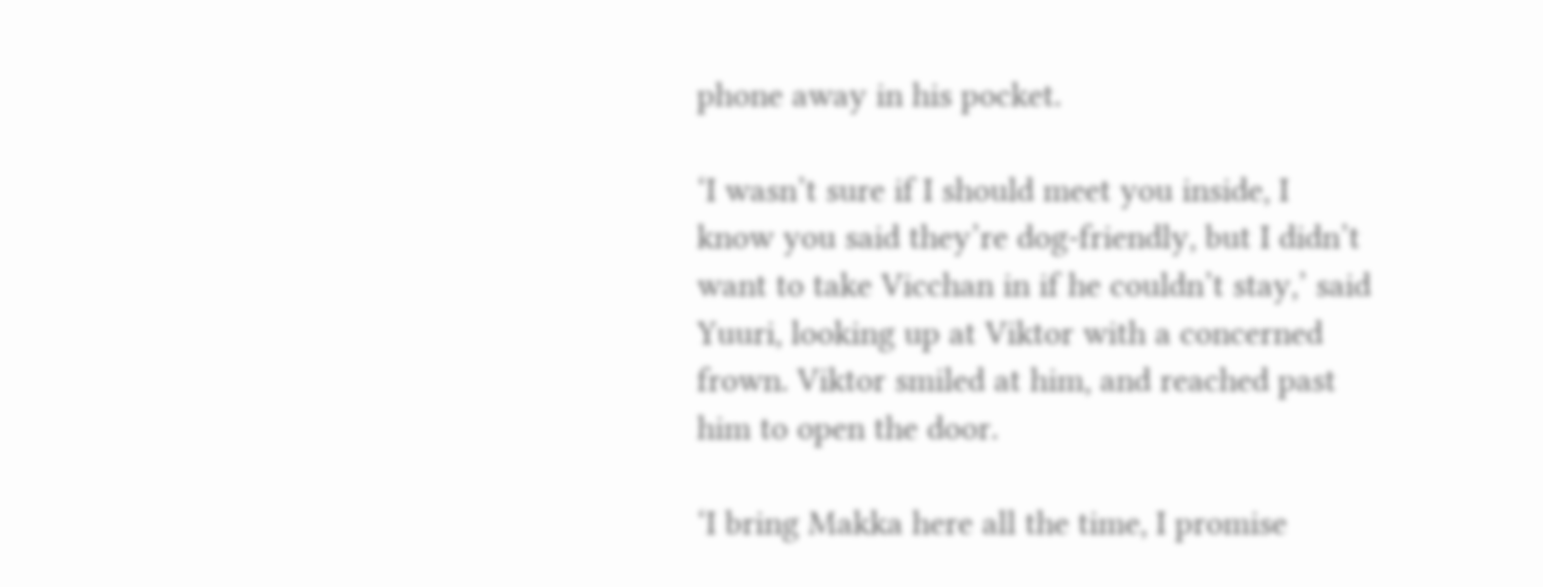phone away in his pocket.

‘I wasn’t sure if I should meet you inside, I know you said they’re dog-friendly, but I didn’t want to take Vicchan in if he couldn’t stay,’ said Yuuri, looking up at Viktor with a concerned frown. Viktor smiled at him, and reached past him to open the door.

‘I bring Makka here all the time, I promise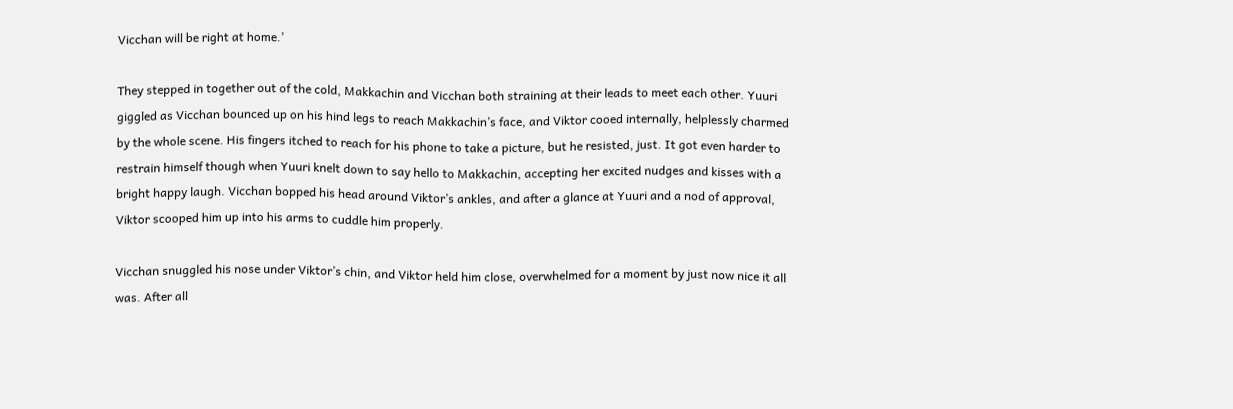Vicchan will be right at home.’

They stepped in together out of the cold, Makkachin and Vicchan both straining at their leads to meet each other. Yuuri giggled as Vicchan bounced up on his hind legs to reach Makkachin’s face, and Viktor cooed internally, helplessly charmed by the whole scene. His fingers itched to reach for his phone to take a picture, but he resisted, just. It got even harder to restrain himself though when Yuuri knelt down to say hello to Makkachin, accepting her excited nudges and kisses with a bright happy laugh. Vicchan bopped his head around Viktor’s ankles, and after a glance at Yuuri and a nod of approval, Viktor scooped him up into his arms to cuddle him properly.

Vicchan snuggled his nose under Viktor’s chin, and Viktor held him close, overwhelmed for a moment by just now nice it all was. After all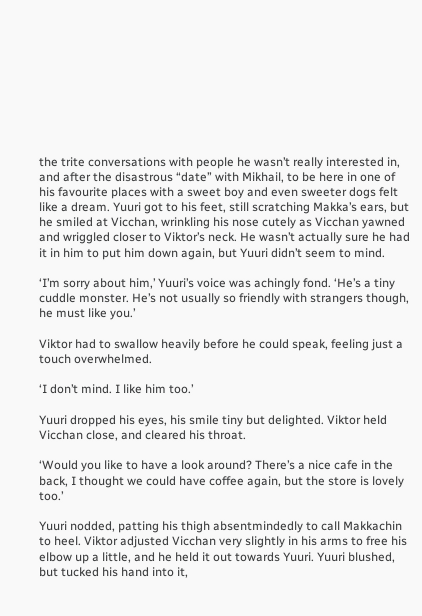the trite conversations with people he wasn’t really interested in, and after the disastrous “date” with Mikhail, to be here in one of his favourite places with a sweet boy and even sweeter dogs felt like a dream. Yuuri got to his feet, still scratching Makka’s ears, but he smiled at Vicchan, wrinkling his nose cutely as Vicchan yawned and wriggled closer to Viktor’s neck. He wasn’t actually sure he had it in him to put him down again, but Yuuri didn’t seem to mind.

‘I’m sorry about him,’ Yuuri’s voice was achingly fond. ‘He’s a tiny cuddle monster. He’s not usually so friendly with strangers though, he must like you.’

Viktor had to swallow heavily before he could speak, feeling just a touch overwhelmed.

‘I don’t mind. I like him too.’

Yuuri dropped his eyes, his smile tiny but delighted. Viktor held Vicchan close, and cleared his throat.

‘Would you like to have a look around? There’s a nice cafe in the back, I thought we could have coffee again, but the store is lovely too.’

Yuuri nodded, patting his thigh absentmindedly to call Makkachin to heel. Viktor adjusted Vicchan very slightly in his arms to free his elbow up a little, and he held it out towards Yuuri. Yuuri blushed, but tucked his hand into it,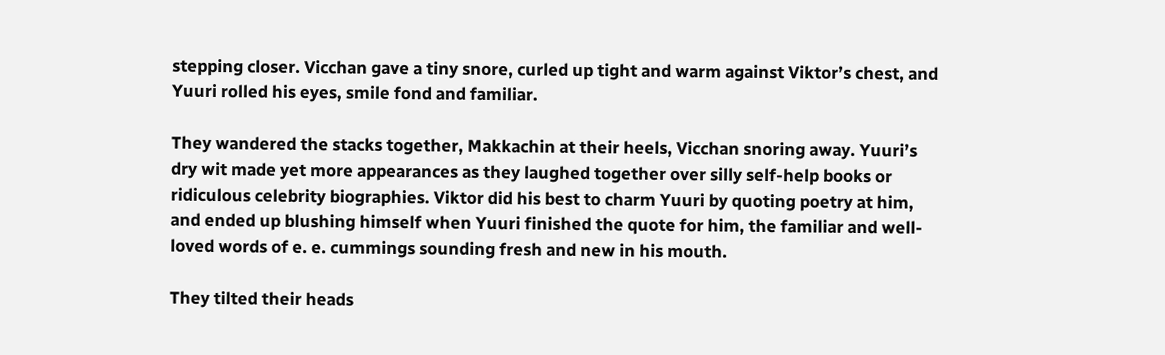stepping closer. Vicchan gave a tiny snore, curled up tight and warm against Viktor’s chest, and Yuuri rolled his eyes, smile fond and familiar.

They wandered the stacks together, Makkachin at their heels, Vicchan snoring away. Yuuri’s dry wit made yet more appearances as they laughed together over silly self-help books or ridiculous celebrity biographies. Viktor did his best to charm Yuuri by quoting poetry at him, and ended up blushing himself when Yuuri finished the quote for him, the familiar and well-loved words of e. e. cummings sounding fresh and new in his mouth.

They tilted their heads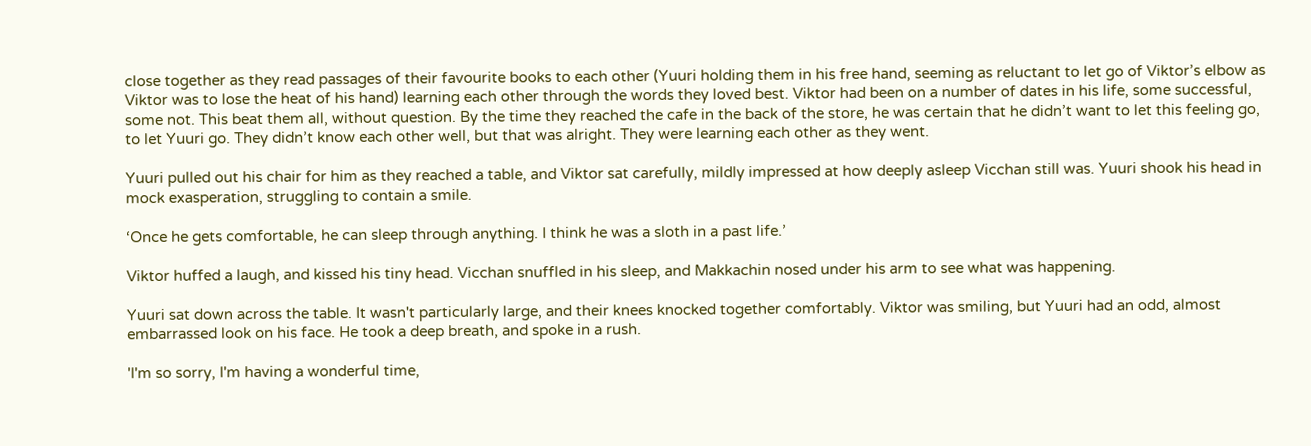close together as they read passages of their favourite books to each other (Yuuri holding them in his free hand, seeming as reluctant to let go of Viktor’s elbow as Viktor was to lose the heat of his hand) learning each other through the words they loved best. Viktor had been on a number of dates in his life, some successful, some not. This beat them all, without question. By the time they reached the cafe in the back of the store, he was certain that he didn’t want to let this feeling go, to let Yuuri go. They didn’t know each other well, but that was alright. They were learning each other as they went.

Yuuri pulled out his chair for him as they reached a table, and Viktor sat carefully, mildly impressed at how deeply asleep Vicchan still was. Yuuri shook his head in mock exasperation, struggling to contain a smile.

‘Once he gets comfortable, he can sleep through anything. I think he was a sloth in a past life.’

Viktor huffed a laugh, and kissed his tiny head. Vicchan snuffled in his sleep, and Makkachin nosed under his arm to see what was happening.

Yuuri sat down across the table. It wasn't particularly large, and their knees knocked together comfortably. Viktor was smiling, but Yuuri had an odd, almost embarrassed look on his face. He took a deep breath, and spoke in a rush.

'I'm so sorry, I'm having a wonderful time,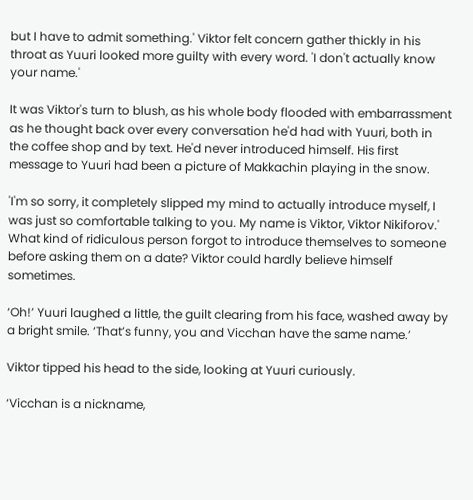but I have to admit something.' Viktor felt concern gather thickly in his throat as Yuuri looked more guilty with every word. 'I don't actually know your name.'

It was Viktor's turn to blush, as his whole body flooded with embarrassment as he thought back over every conversation he'd had with Yuuri, both in the coffee shop and by text. He'd never introduced himself. His first message to Yuuri had been a picture of Makkachin playing in the snow.

'I'm so sorry, it completely slipped my mind to actually introduce myself, I was just so comfortable talking to you. My name is Viktor, Viktor Nikiforov.' What kind of ridiculous person forgot to introduce themselves to someone before asking them on a date? Viktor could hardly believe himself sometimes.

‘Oh!’ Yuuri laughed a little, the guilt clearing from his face, washed away by a bright smile. ‘That’s funny, you and Vicchan have the same name.’

Viktor tipped his head to the side, looking at Yuuri curiously.

‘Vicchan is a nickname,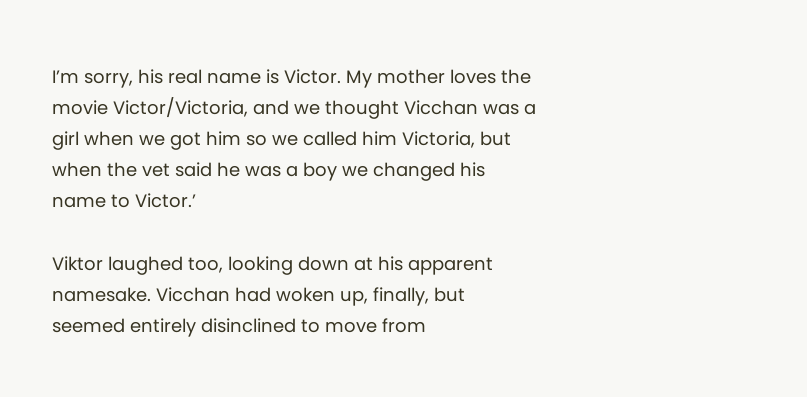I’m sorry, his real name is Victor. My mother loves the movie Victor/Victoria, and we thought Vicchan was a girl when we got him so we called him Victoria, but when the vet said he was a boy we changed his name to Victor.’

Viktor laughed too, looking down at his apparent namesake. Vicchan had woken up, finally, but seemed entirely disinclined to move from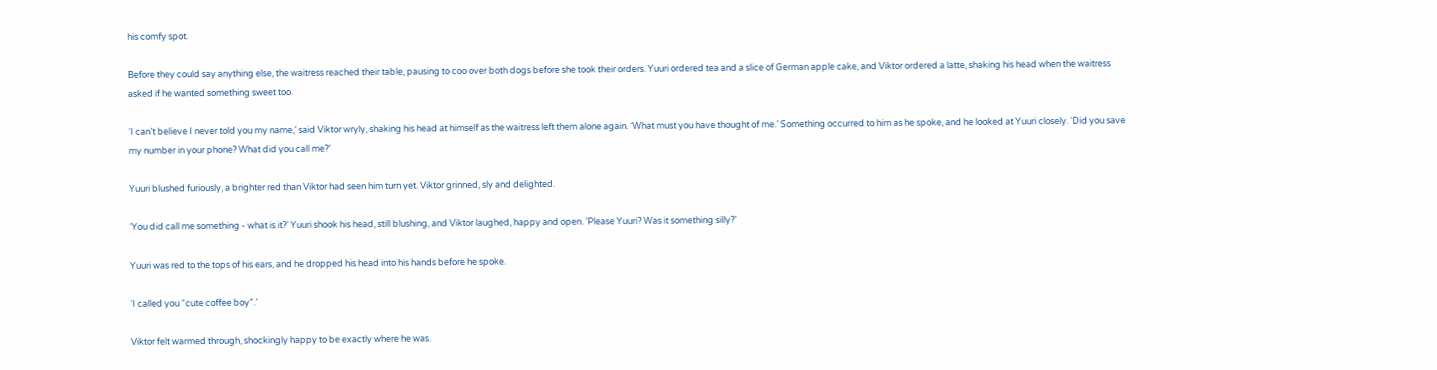his comfy spot.

Before they could say anything else, the waitress reached their table, pausing to coo over both dogs before she took their orders. Yuuri ordered tea and a slice of German apple cake, and Viktor ordered a latte, shaking his head when the waitress asked if he wanted something sweet too.

‘I can’t believe I never told you my name,’ said Viktor wryly, shaking his head at himself as the waitress left them alone again. ‘What must you have thought of me.’ Something occurred to him as he spoke, and he looked at Yuuri closely. ‘Did you save my number in your phone? What did you call me?’

Yuuri blushed furiously, a brighter red than Viktor had seen him turn yet. Viktor grinned, sly and delighted.

‘You did call me something - what is it?’ Yuuri shook his head, still blushing, and Viktor laughed, happy and open. ‘Please Yuuri? Was it something silly?’

Yuuri was red to the tops of his ears, and he dropped his head into his hands before he spoke.

‘I called you “cute coffee boy”.’

Viktor felt warmed through, shockingly happy to be exactly where he was.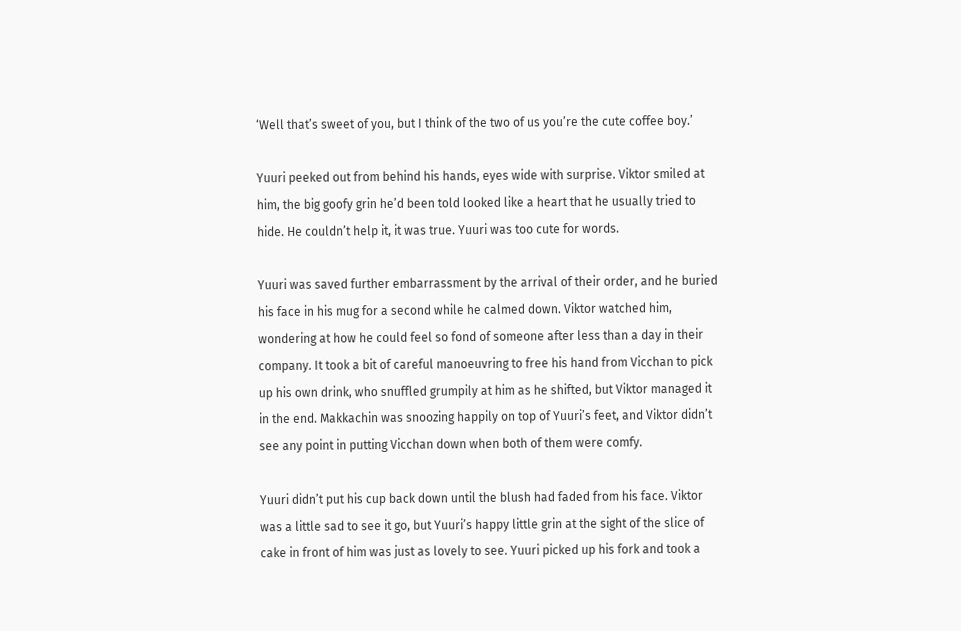‘Well that’s sweet of you, but I think of the two of us you’re the cute coffee boy.’

Yuuri peeked out from behind his hands, eyes wide with surprise. Viktor smiled at him, the big goofy grin he’d been told looked like a heart that he usually tried to hide. He couldn’t help it, it was true. Yuuri was too cute for words.

Yuuri was saved further embarrassment by the arrival of their order, and he buried his face in his mug for a second while he calmed down. Viktor watched him, wondering at how he could feel so fond of someone after less than a day in their company. It took a bit of careful manoeuvring to free his hand from Vicchan to pick up his own drink, who snuffled grumpily at him as he shifted, but Viktor managed it in the end. Makkachin was snoozing happily on top of Yuuri’s feet, and Viktor didn’t see any point in putting Vicchan down when both of them were comfy.

Yuuri didn’t put his cup back down until the blush had faded from his face. Viktor was a little sad to see it go, but Yuuri’s happy little grin at the sight of the slice of cake in front of him was just as lovely to see. Yuuri picked up his fork and took a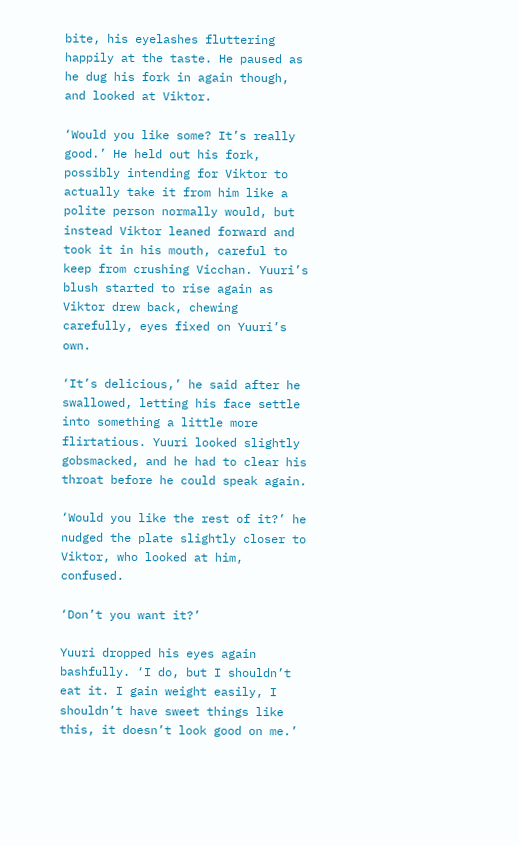bite, his eyelashes fluttering happily at the taste. He paused as he dug his fork in again though, and looked at Viktor.

‘Would you like some? It’s really good.’ He held out his fork, possibly intending for Viktor to actually take it from him like a polite person normally would, but instead Viktor leaned forward and took it in his mouth, careful to keep from crushing Vicchan. Yuuri’s blush started to rise again as Viktor drew back, chewing carefully, eyes fixed on Yuuri’s own.

‘It’s delicious,’ he said after he swallowed, letting his face settle into something a little more flirtatious. Yuuri looked slightly gobsmacked, and he had to clear his throat before he could speak again.

‘Would you like the rest of it?’ he nudged the plate slightly closer to Viktor, who looked at him, confused.

‘Don’t you want it?’

Yuuri dropped his eyes again bashfully. ‘I do, but I shouldn’t eat it. I gain weight easily, I shouldn’t have sweet things like this, it doesn’t look good on me.’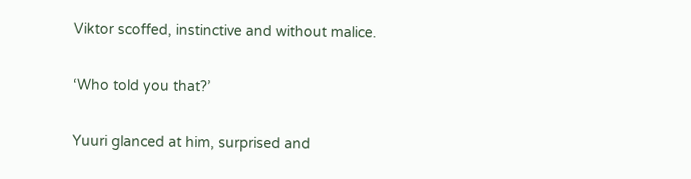Viktor scoffed, instinctive and without malice.

‘Who told you that?’

Yuuri glanced at him, surprised and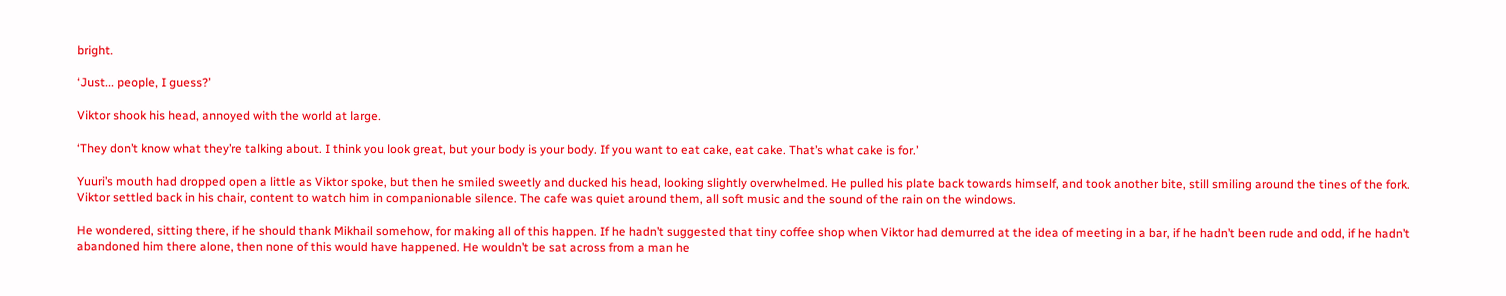bright.

‘Just... people, I guess?’

Viktor shook his head, annoyed with the world at large.

‘They don’t know what they’re talking about. I think you look great, but your body is your body. If you want to eat cake, eat cake. That’s what cake is for.’

Yuuri’s mouth had dropped open a little as Viktor spoke, but then he smiled sweetly and ducked his head, looking slightly overwhelmed. He pulled his plate back towards himself, and took another bite, still smiling around the tines of the fork. Viktor settled back in his chair, content to watch him in companionable silence. The cafe was quiet around them, all soft music and the sound of the rain on the windows.

He wondered, sitting there, if he should thank Mikhail somehow, for making all of this happen. If he hadn’t suggested that tiny coffee shop when Viktor had demurred at the idea of meeting in a bar, if he hadn’t been rude and odd, if he hadn’t abandoned him there alone, then none of this would have happened. He wouldn’t be sat across from a man he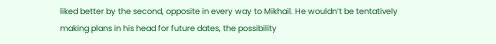liked better by the second, opposite in every way to Mikhail. He wouldn’t be tentatively making plans in his head for future dates, the possibility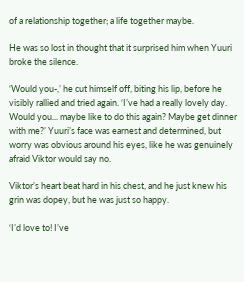of a relationship together; a life together maybe.

He was so lost in thought that it surprised him when Yuuri broke the silence.

‘Would you-,’ he cut himself off, biting his lip, before he visibly rallied and tried again. ‘I’ve had a really lovely day. Would you... maybe like to do this again? Maybe get dinner with me?’ Yuuri’s face was earnest and determined, but worry was obvious around his eyes, like he was genuinely afraid Viktor would say no.

Viktor’s heart beat hard in his chest, and he just knew his grin was dopey, but he was just so happy.

‘I’d love to! I’ve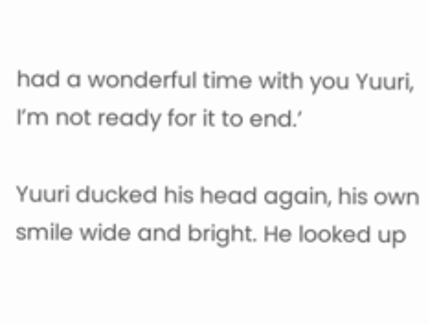had a wonderful time with you Yuuri, I’m not ready for it to end.’

Yuuri ducked his head again, his own smile wide and bright. He looked up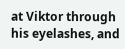at Viktor through his eyelashes, and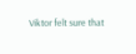Viktor felt sure that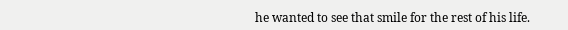he wanted to see that smile for the rest of his life.